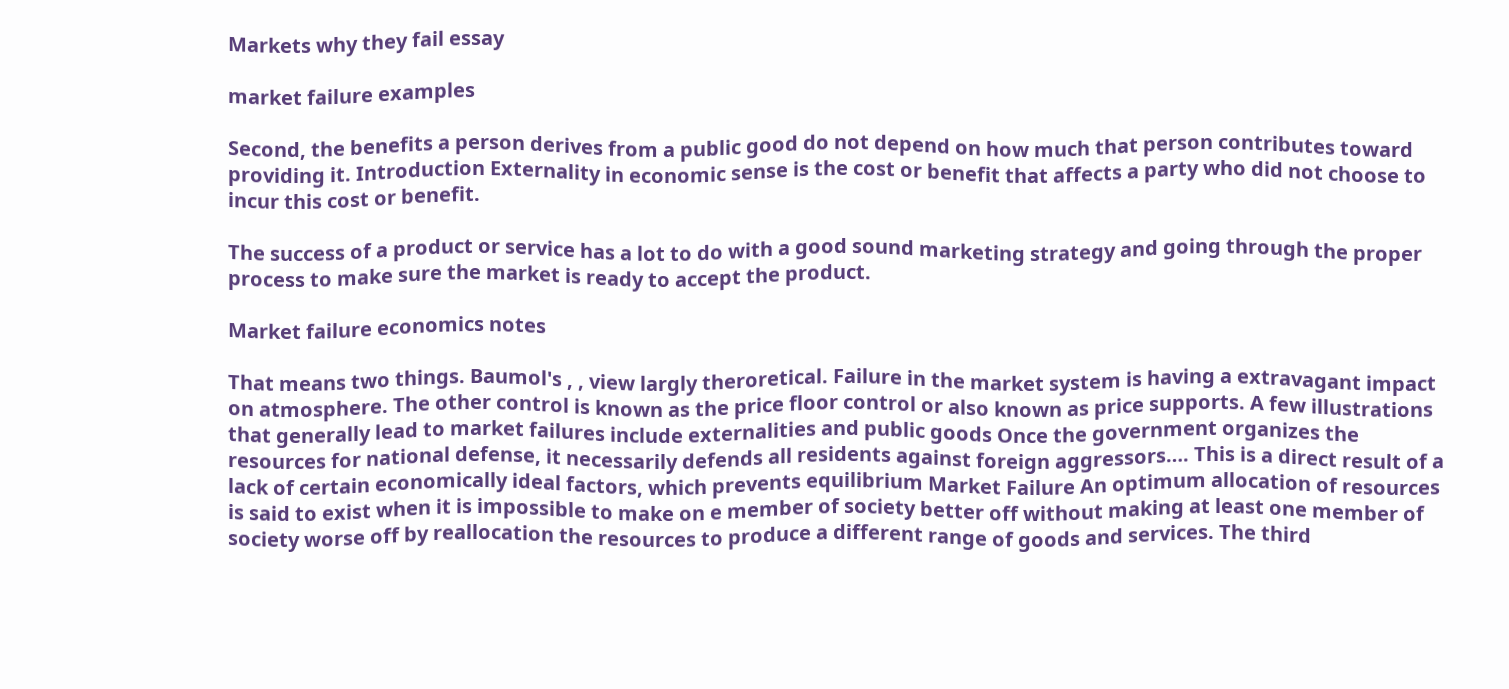Markets why they fail essay

market failure examples

Second, the benefits a person derives from a public good do not depend on how much that person contributes toward providing it. Introduction Externality in economic sense is the cost or benefit that affects a party who did not choose to incur this cost or benefit.

The success of a product or service has a lot to do with a good sound marketing strategy and going through the proper process to make sure the market is ready to accept the product.

Market failure economics notes

That means two things. Baumol's , , view largly theroretical. Failure in the market system is having a extravagant impact on atmosphere. The other control is known as the price floor control or also known as price supports. A few illustrations that generally lead to market failures include externalities and public goods Once the government organizes the resources for national defense, it necessarily defends all residents against foreign aggressors…. This is a direct result of a lack of certain economically ideal factors, which prevents equilibrium Market Failure An optimum allocation of resources is said to exist when it is impossible to make on e member of society better off without making at least one member of society worse off by reallocation the resources to produce a different range of goods and services. The third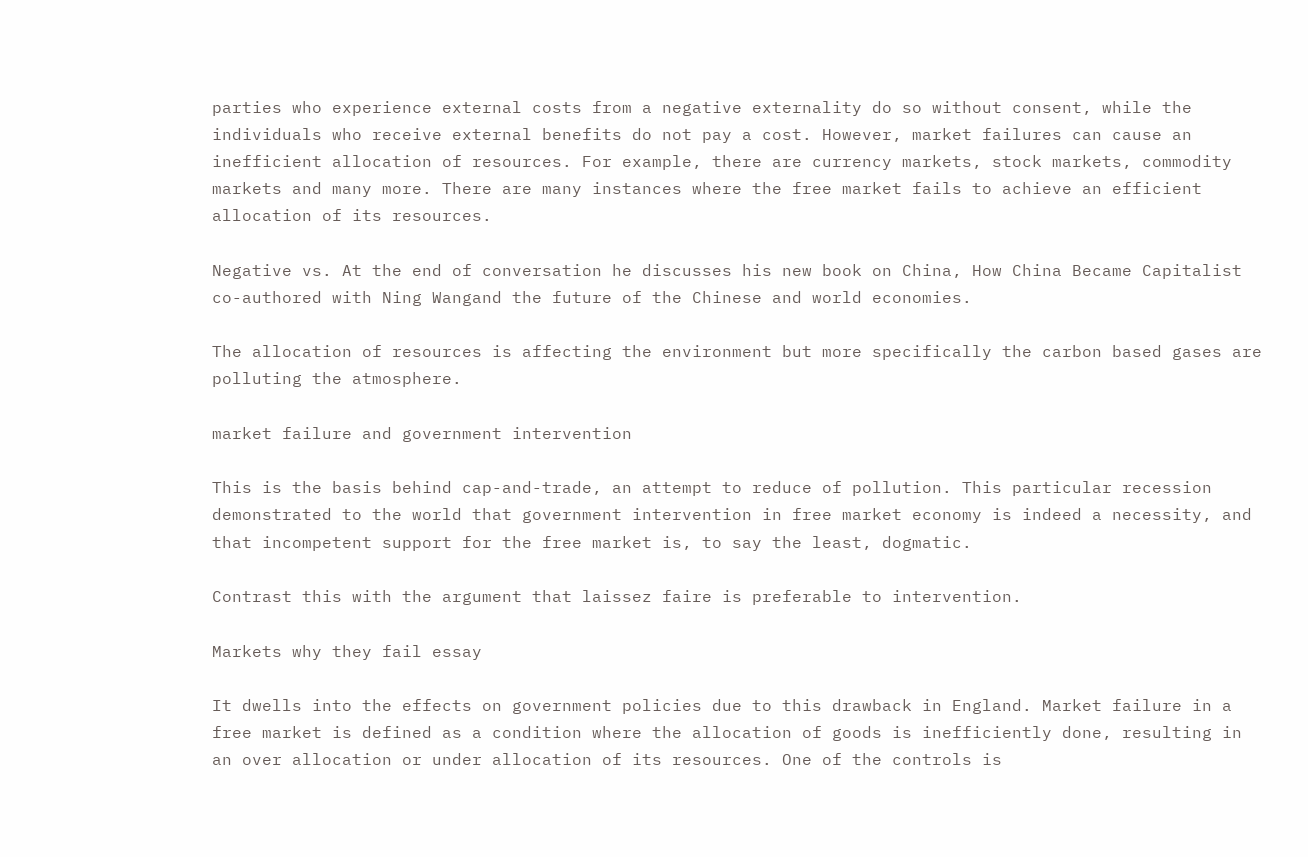parties who experience external costs from a negative externality do so without consent, while the individuals who receive external benefits do not pay a cost. However, market failures can cause an inefficient allocation of resources. For example, there are currency markets, stock markets, commodity markets and many more. There are many instances where the free market fails to achieve an efficient allocation of its resources.

Negative vs. At the end of conversation he discusses his new book on China, How China Became Capitalist co-authored with Ning Wangand the future of the Chinese and world economies.

The allocation of resources is affecting the environment but more specifically the carbon based gases are polluting the atmosphere.

market failure and government intervention

This is the basis behind cap-and-trade, an attempt to reduce of pollution. This particular recession demonstrated to the world that government intervention in free market economy is indeed a necessity, and that incompetent support for the free market is, to say the least, dogmatic.

Contrast this with the argument that laissez faire is preferable to intervention.

Markets why they fail essay

It dwells into the effects on government policies due to this drawback in England. Market failure in a free market is defined as a condition where the allocation of goods is inefficiently done, resulting in an over allocation or under allocation of its resources. One of the controls is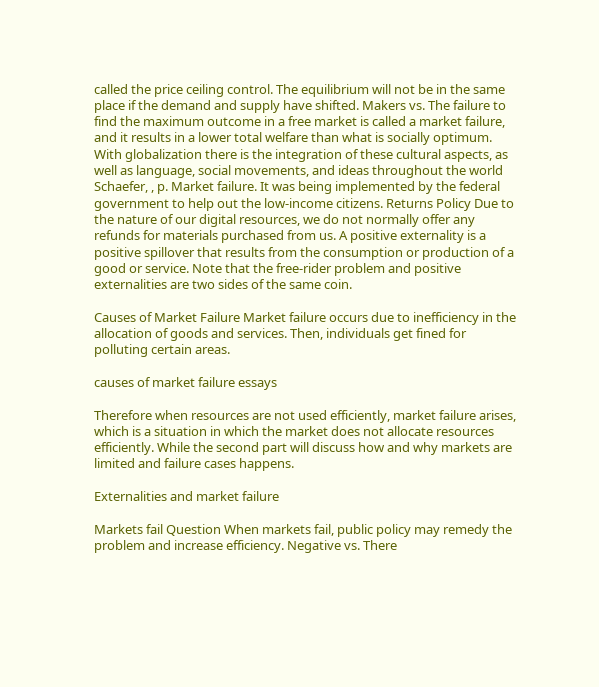called the price ceiling control. The equilibrium will not be in the same place if the demand and supply have shifted. Makers vs. The failure to find the maximum outcome in a free market is called a market failure, and it results in a lower total welfare than what is socially optimum. With globalization there is the integration of these cultural aspects, as well as language, social movements, and ideas throughout the world Schaefer, , p. Market failure. It was being implemented by the federal government to help out the low-income citizens. Returns Policy Due to the nature of our digital resources, we do not normally offer any refunds for materials purchased from us. A positive externality is a positive spillover that results from the consumption or production of a good or service. Note that the free-rider problem and positive externalities are two sides of the same coin.

Causes of Market Failure Market failure occurs due to inefficiency in the allocation of goods and services. Then, individuals get fined for polluting certain areas.

causes of market failure essays

Therefore when resources are not used efficiently, market failure arises, which is a situation in which the market does not allocate resources efficiently. While the second part will discuss how and why markets are limited and failure cases happens.

Externalities and market failure

Markets fail Question When markets fail, public policy may remedy the problem and increase efficiency. Negative vs. There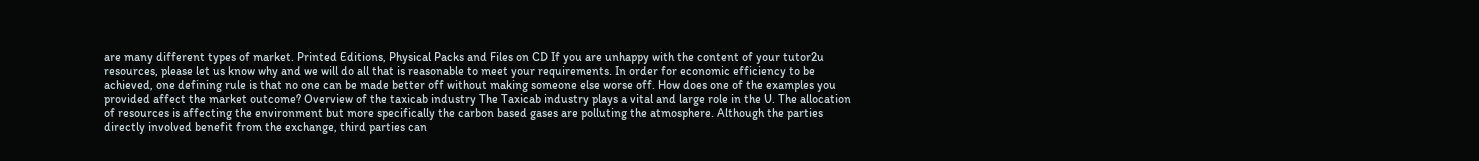are many different types of market. Printed Editions, Physical Packs and Files on CD If you are unhappy with the content of your tutor2u resources, please let us know why and we will do all that is reasonable to meet your requirements. In order for economic efficiency to be achieved, one defining rule is that no one can be made better off without making someone else worse off. How does one of the examples you provided affect the market outcome? Overview of the taxicab industry The Taxicab industry plays a vital and large role in the U. The allocation of resources is affecting the environment but more specifically the carbon based gases are polluting the atmosphere. Although the parties directly involved benefit from the exchange, third parties can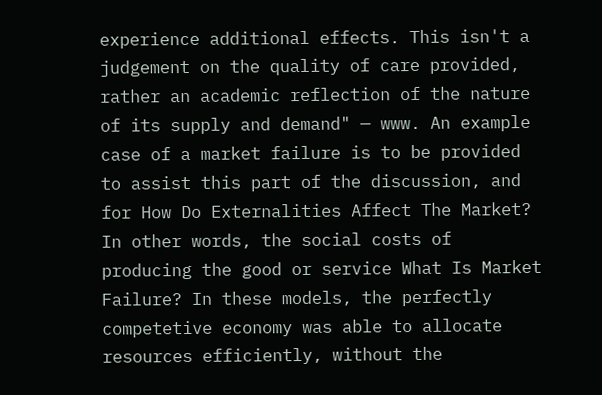experience additional effects. This isn't a judgement on the quality of care provided, rather an academic reflection of the nature of its supply and demand" — www. An example case of a market failure is to be provided to assist this part of the discussion, and for How Do Externalities Affect The Market? In other words, the social costs of producing the good or service What Is Market Failure? In these models, the perfectly competetive economy was able to allocate resources efficiently, without the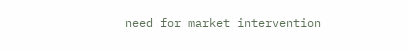need for market intervention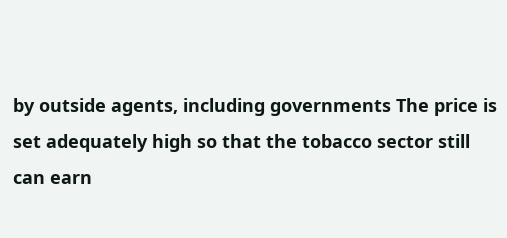by outside agents, including governments The price is set adequately high so that the tobacco sector still can earn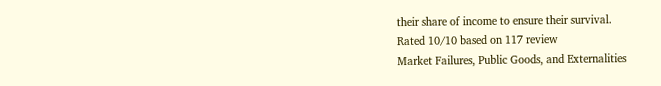their share of income to ensure their survival.
Rated 10/10 based on 117 review
Market Failures, Public Goods, and Externalities